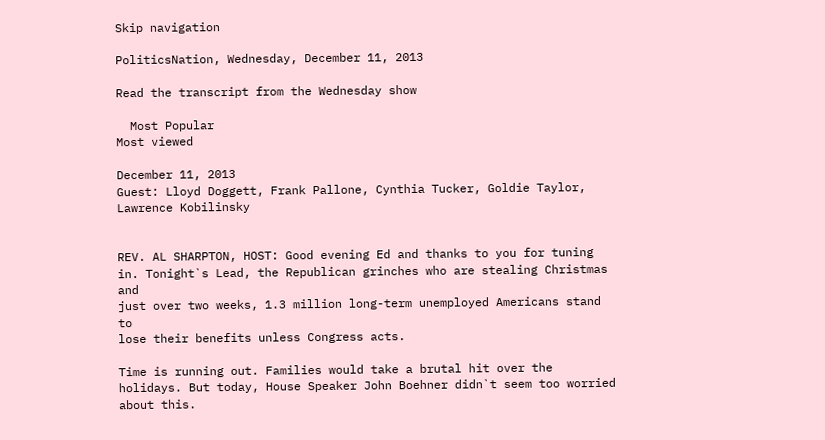Skip navigation

PoliticsNation, Wednesday, December 11, 2013

Read the transcript from the Wednesday show

  Most Popular
Most viewed

December 11, 2013
Guest: Lloyd Doggett, Frank Pallone, Cynthia Tucker, Goldie Taylor,
Lawrence Kobilinsky


REV. AL SHARPTON, HOST: Good evening Ed and thanks to you for tuning
in. Tonight`s Lead, the Republican grinches who are stealing Christmas and
just over two weeks, 1.3 million long-term unemployed Americans stand to
lose their benefits unless Congress acts.

Time is running out. Families would take a brutal hit over the
holidays. But today, House Speaker John Boehner didn`t seem too worried
about this.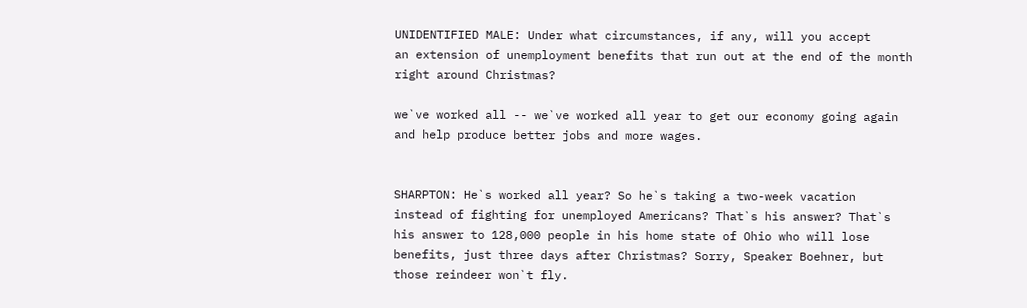UNIDENTIFIED MALE: Under what circumstances, if any, will you accept
an extension of unemployment benefits that run out at the end of the month
right around Christmas?

we`ve worked all -- we`ve worked all year to get our economy going again
and help produce better jobs and more wages.


SHARPTON: He`s worked all year? So he`s taking a two-week vacation
instead of fighting for unemployed Americans? That`s his answer? That`s
his answer to 128,000 people in his home state of Ohio who will lose
benefits, just three days after Christmas? Sorry, Speaker Boehner, but
those reindeer won`t fly.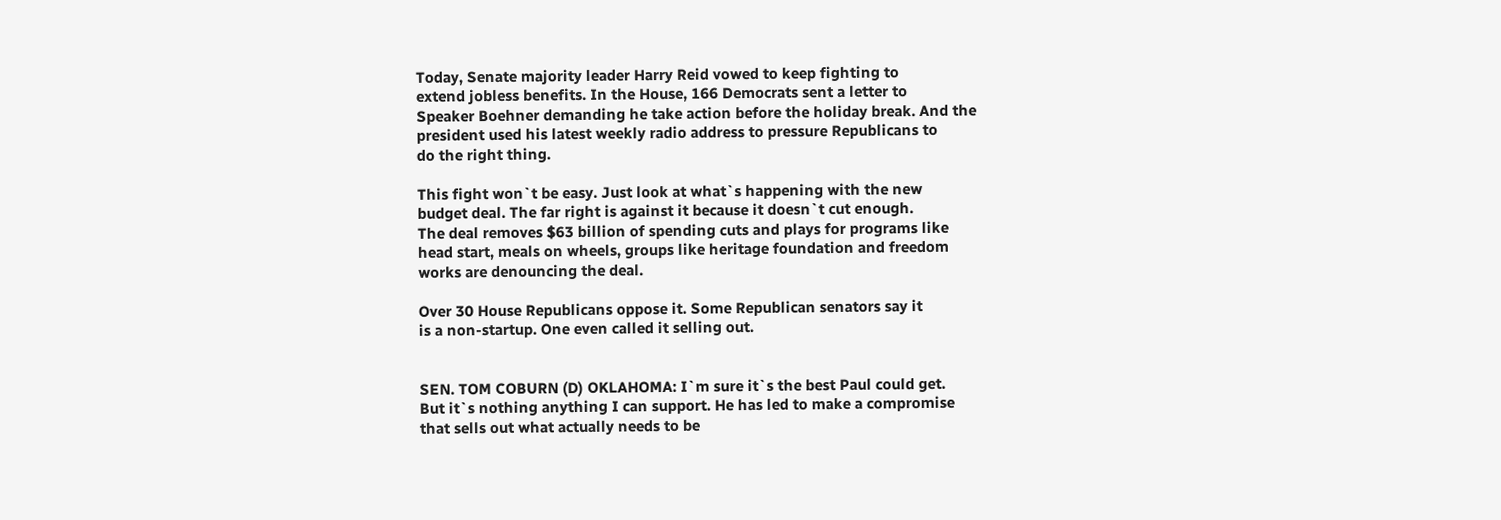Today, Senate majority leader Harry Reid vowed to keep fighting to
extend jobless benefits. In the House, 166 Democrats sent a letter to
Speaker Boehner demanding he take action before the holiday break. And the
president used his latest weekly radio address to pressure Republicans to
do the right thing.

This fight won`t be easy. Just look at what`s happening with the new
budget deal. The far right is against it because it doesn`t cut enough.
The deal removes $63 billion of spending cuts and plays for programs like
head start, meals on wheels, groups like heritage foundation and freedom
works are denouncing the deal.

Over 30 House Republicans oppose it. Some Republican senators say it
is a non-startup. One even called it selling out.


SEN. TOM COBURN (D) OKLAHOMA: I`m sure it`s the best Paul could get.
But it`s nothing anything I can support. He has led to make a compromise
that sells out what actually needs to be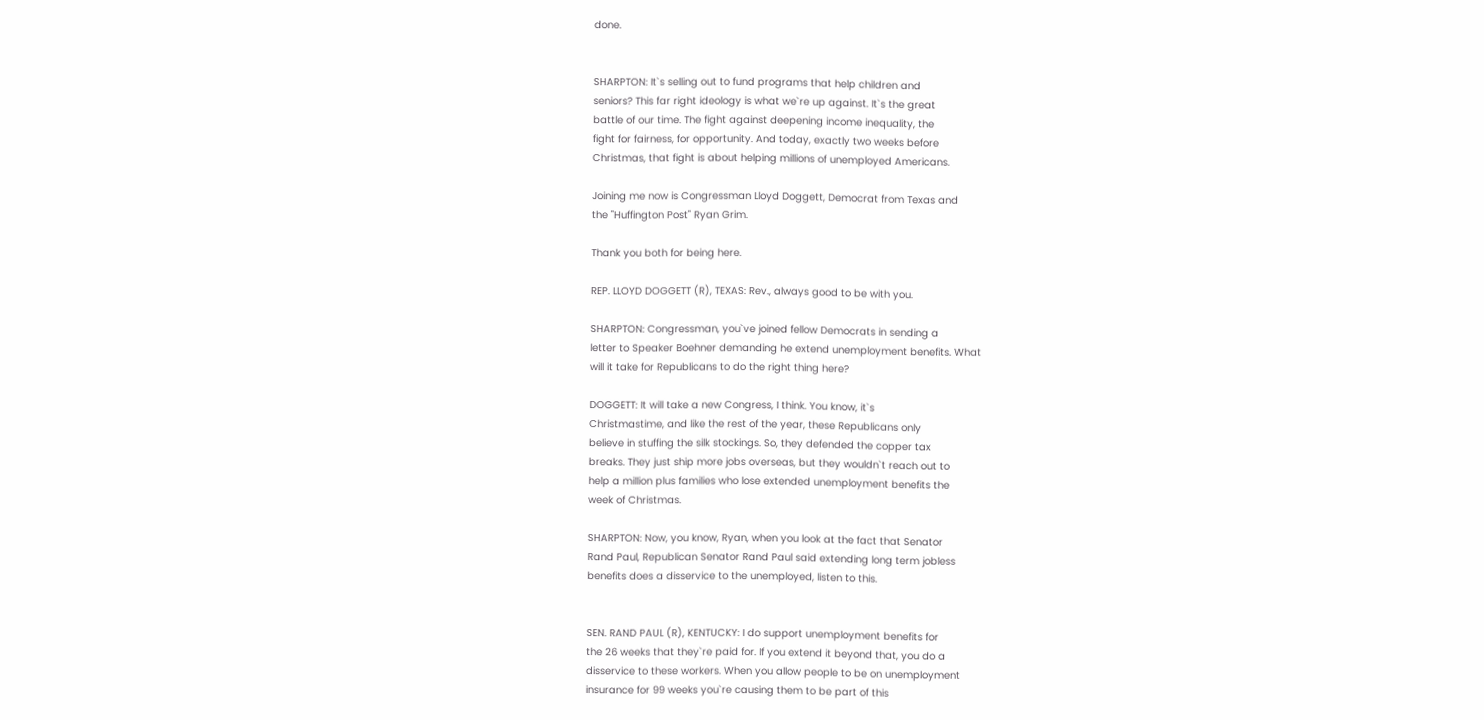done.


SHARPTON: It`s selling out to fund programs that help children and
seniors? This far right ideology is what we`re up against. It`s the great
battle of our time. The fight against deepening income inequality, the
fight for fairness, for opportunity. And today, exactly two weeks before
Christmas, that fight is about helping millions of unemployed Americans.

Joining me now is Congressman Lloyd Doggett, Democrat from Texas and
the "Huffington Post" Ryan Grim.

Thank you both for being here.

REP. LLOYD DOGGETT (R), TEXAS: Rev., always good to be with you.

SHARPTON: Congressman, you`ve joined fellow Democrats in sending a
letter to Speaker Boehner demanding he extend unemployment benefits. What
will it take for Republicans to do the right thing here?

DOGGETT: It will take a new Congress, I think. You know, it`s
Christmastime, and like the rest of the year, these Republicans only
believe in stuffing the silk stockings. So, they defended the copper tax
breaks. They just ship more jobs overseas, but they wouldn`t reach out to
help a million plus families who lose extended unemployment benefits the
week of Christmas.

SHARPTON: Now, you know, Ryan, when you look at the fact that Senator
Rand Paul, Republican Senator Rand Paul said extending long term jobless
benefits does a disservice to the unemployed, listen to this.


SEN. RAND PAUL (R), KENTUCKY: I do support unemployment benefits for
the 26 weeks that they`re paid for. If you extend it beyond that, you do a
disservice to these workers. When you allow people to be on unemployment
insurance for 99 weeks you`re causing them to be part of this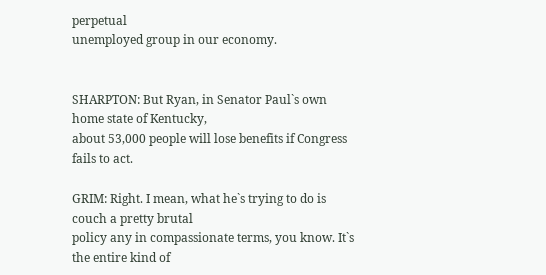perpetual
unemployed group in our economy.


SHARPTON: But Ryan, in Senator Paul`s own home state of Kentucky,
about 53,000 people will lose benefits if Congress fails to act.

GRIM: Right. I mean, what he`s trying to do is couch a pretty brutal
policy any in compassionate terms, you know. It`s the entire kind of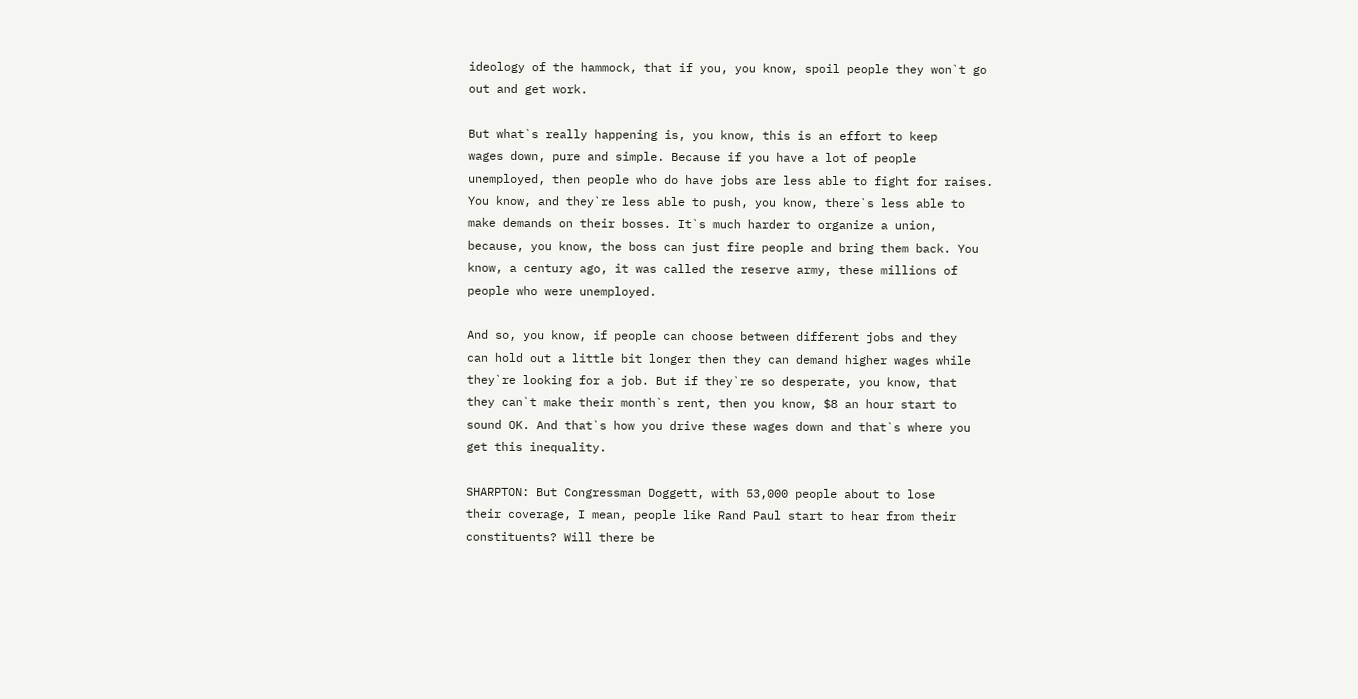ideology of the hammock, that if you, you know, spoil people they won`t go
out and get work.

But what`s really happening is, you know, this is an effort to keep
wages down, pure and simple. Because if you have a lot of people
unemployed, then people who do have jobs are less able to fight for raises.
You know, and they`re less able to push, you know, there`s less able to
make demands on their bosses. It`s much harder to organize a union,
because, you know, the boss can just fire people and bring them back. You
know, a century ago, it was called the reserve army, these millions of
people who were unemployed.

And so, you know, if people can choose between different jobs and they
can hold out a little bit longer then they can demand higher wages while
they`re looking for a job. But if they`re so desperate, you know, that
they can`t make their month`s rent, then you know, $8 an hour start to
sound OK. And that`s how you drive these wages down and that`s where you
get this inequality.

SHARPTON: But Congressman Doggett, with 53,000 people about to lose
their coverage, I mean, people like Rand Paul start to hear from their
constituents? Will there be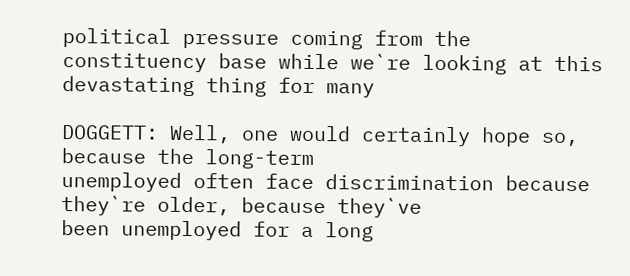political pressure coming from the
constituency base while we`re looking at this devastating thing for many

DOGGETT: Well, one would certainly hope so, because the long-term
unemployed often face discrimination because they`re older, because they`ve
been unemployed for a long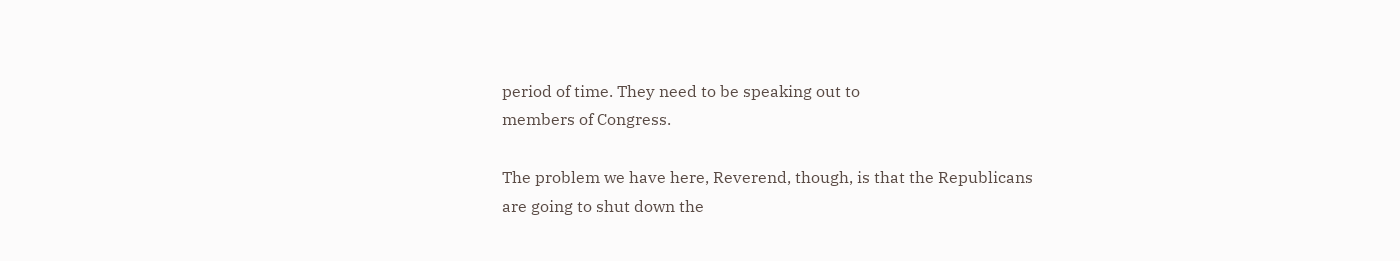period of time. They need to be speaking out to
members of Congress.

The problem we have here, Reverend, though, is that the Republicans
are going to shut down the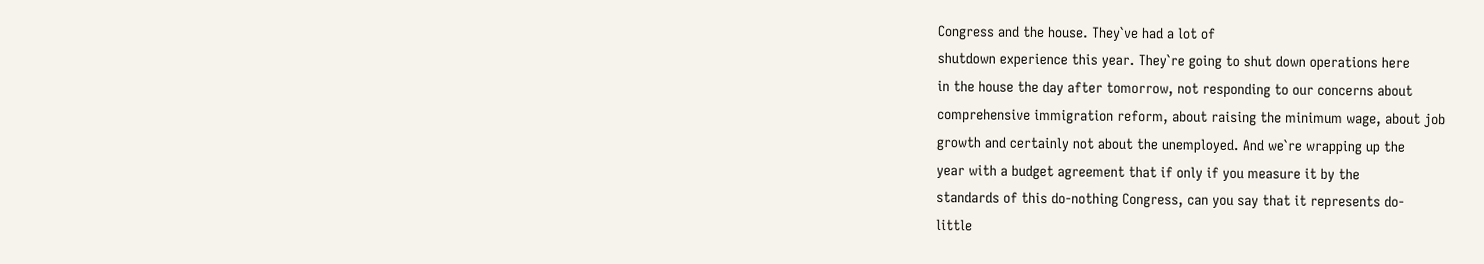Congress and the house. They`ve had a lot of
shutdown experience this year. They`re going to shut down operations here
in the house the day after tomorrow, not responding to our concerns about
comprehensive immigration reform, about raising the minimum wage, about job
growth and certainly not about the unemployed. And we`re wrapping up the
year with a budget agreement that if only if you measure it by the
standards of this do-nothing Congress, can you say that it represents do-
little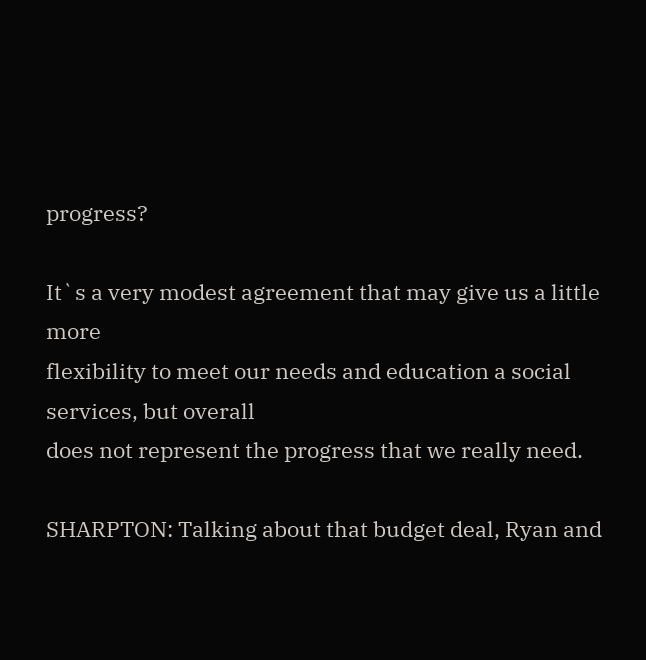progress?

It`s a very modest agreement that may give us a little more
flexibility to meet our needs and education a social services, but overall
does not represent the progress that we really need.

SHARPTON: Talking about that budget deal, Ryan and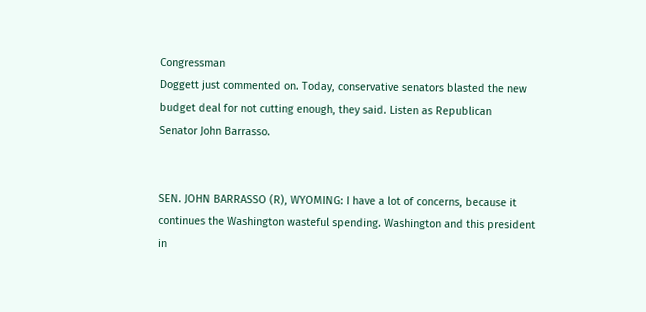Congressman
Doggett just commented on. Today, conservative senators blasted the new
budget deal for not cutting enough, they said. Listen as Republican
Senator John Barrasso.


SEN. JOHN BARRASSO (R), WYOMING: I have a lot of concerns, because it
continues the Washington wasteful spending. Washington and this president
in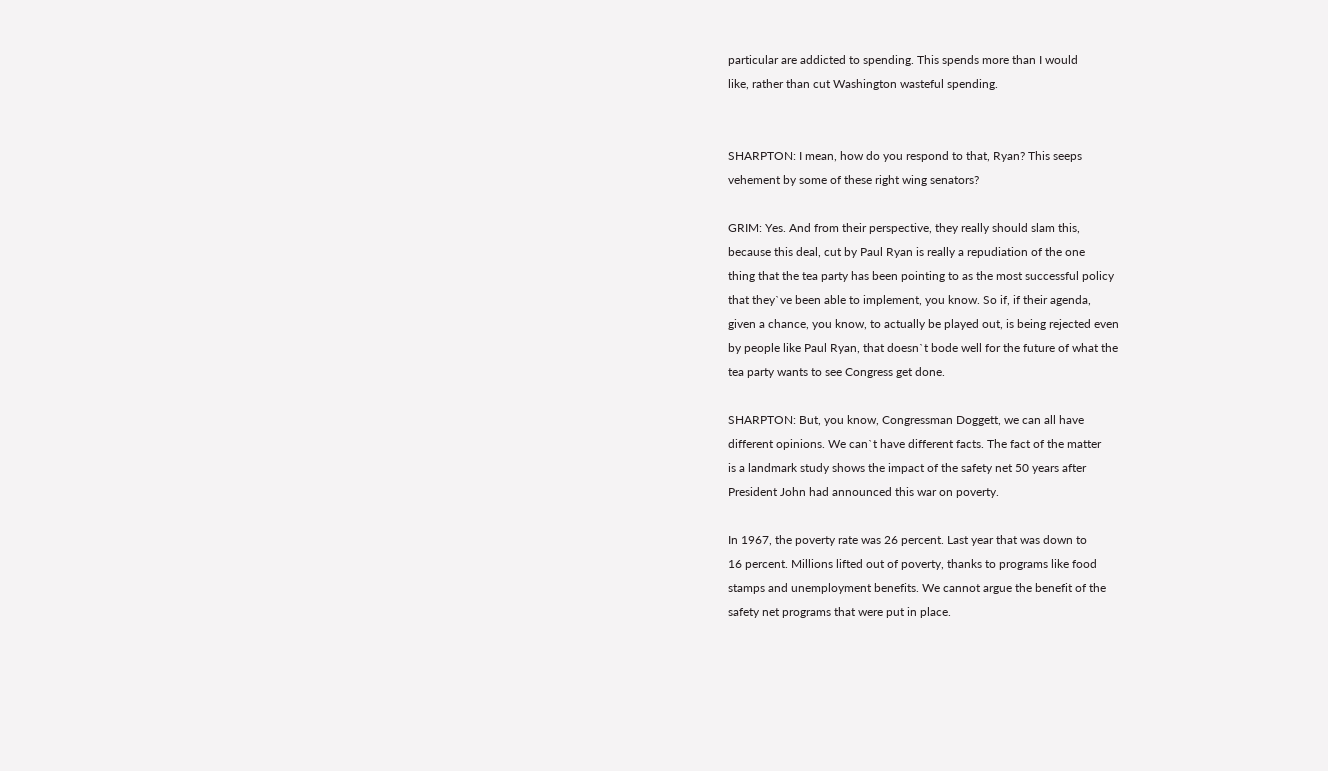particular are addicted to spending. This spends more than I would
like, rather than cut Washington wasteful spending.


SHARPTON: I mean, how do you respond to that, Ryan? This seeps
vehement by some of these right wing senators?

GRIM: Yes. And from their perspective, they really should slam this,
because this deal, cut by Paul Ryan is really a repudiation of the one
thing that the tea party has been pointing to as the most successful policy
that they`ve been able to implement, you know. So if, if their agenda,
given a chance, you know, to actually be played out, is being rejected even
by people like Paul Ryan, that doesn`t bode well for the future of what the
tea party wants to see Congress get done.

SHARPTON: But, you know, Congressman Doggett, we can all have
different opinions. We can`t have different facts. The fact of the matter
is a landmark study shows the impact of the safety net 50 years after
President John had announced this war on poverty.

In 1967, the poverty rate was 26 percent. Last year that was down to
16 percent. Millions lifted out of poverty, thanks to programs like food
stamps and unemployment benefits. We cannot argue the benefit of the
safety net programs that were put in place.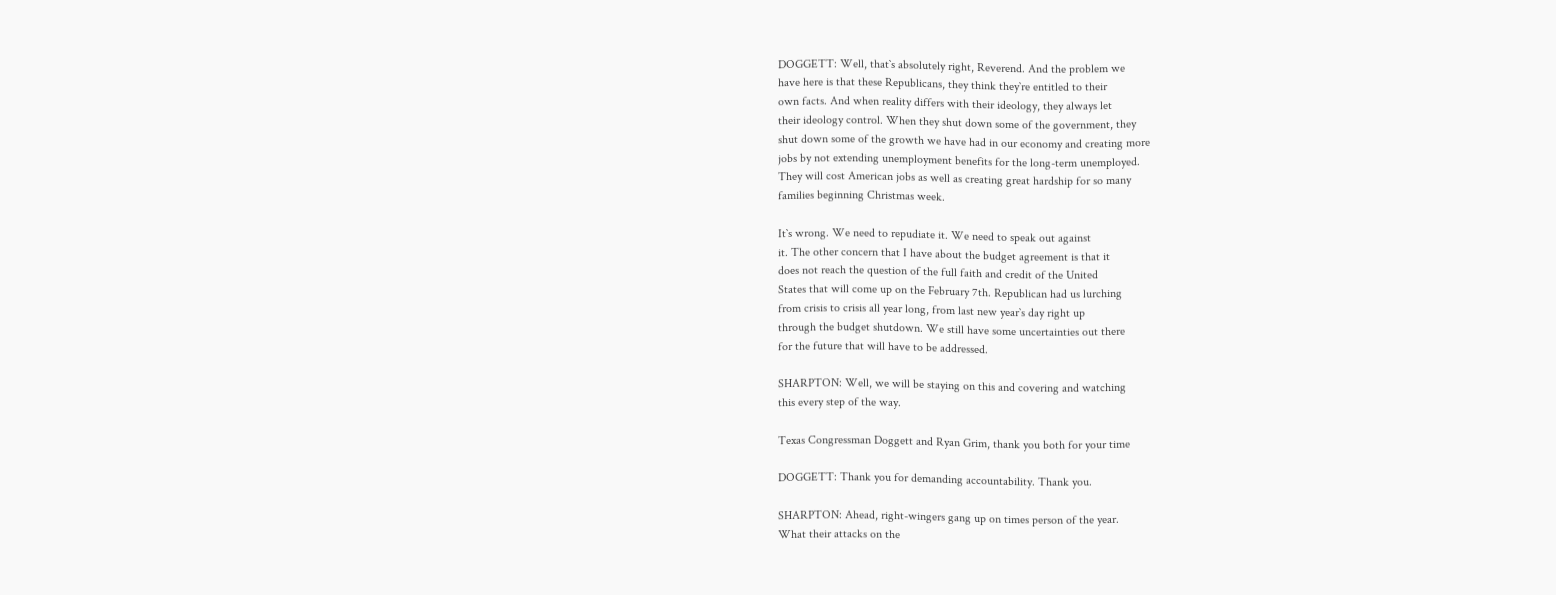DOGGETT: Well, that`s absolutely right, Reverend. And the problem we
have here is that these Republicans, they think they`re entitled to their
own facts. And when reality differs with their ideology, they always let
their ideology control. When they shut down some of the government, they
shut down some of the growth we have had in our economy and creating more
jobs by not extending unemployment benefits for the long-term unemployed.
They will cost American jobs as well as creating great hardship for so many
families beginning Christmas week.

It`s wrong. We need to repudiate it. We need to speak out against
it. The other concern that I have about the budget agreement is that it
does not reach the question of the full faith and credit of the United
States that will come up on the February 7th. Republican had us lurching
from crisis to crisis all year long, from last new year`s day right up
through the budget shutdown. We still have some uncertainties out there
for the future that will have to be addressed.

SHARPTON: Well, we will be staying on this and covering and watching
this every step of the way.

Texas Congressman Doggett and Ryan Grim, thank you both for your time

DOGGETT: Thank you for demanding accountability. Thank you.

SHARPTON: Ahead, right-wingers gang up on times person of the year.
What their attacks on the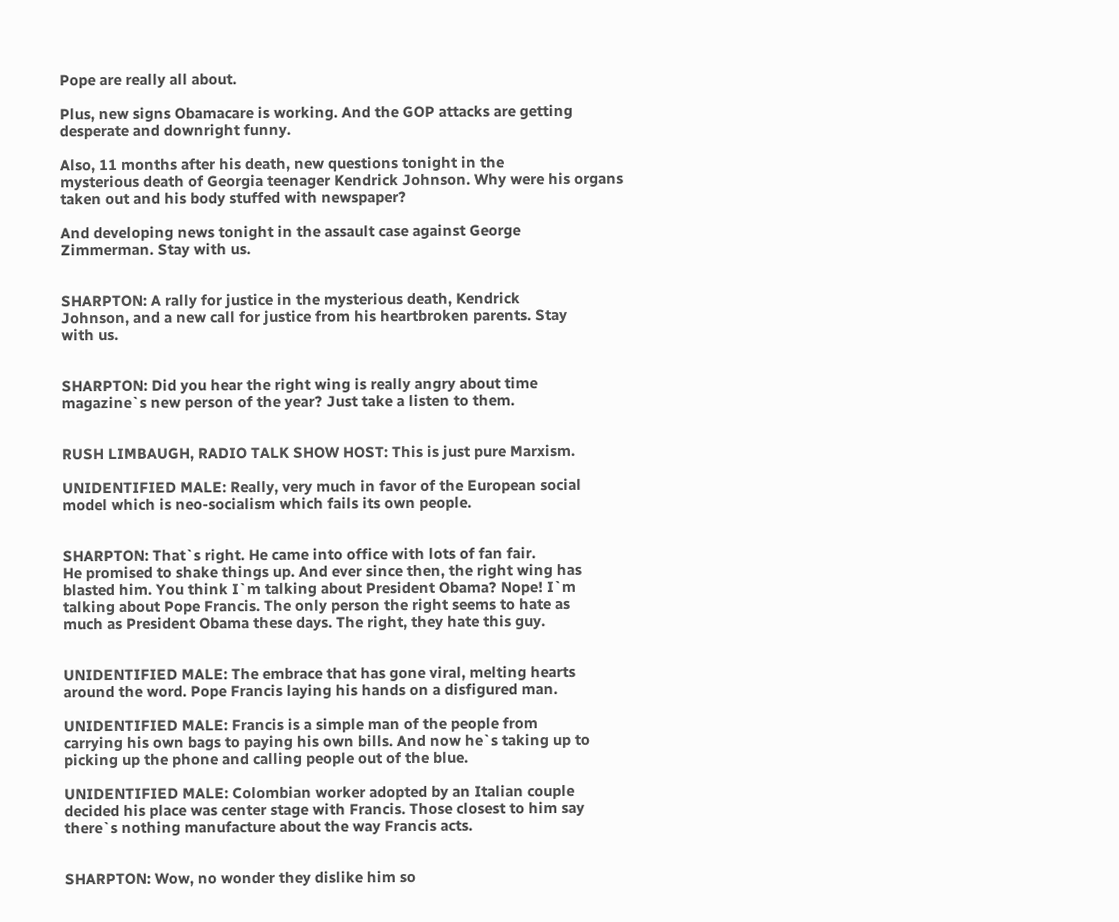Pope are really all about.

Plus, new signs Obamacare is working. And the GOP attacks are getting
desperate and downright funny.

Also, 11 months after his death, new questions tonight in the
mysterious death of Georgia teenager Kendrick Johnson. Why were his organs
taken out and his body stuffed with newspaper?

And developing news tonight in the assault case against George
Zimmerman. Stay with us.


SHARPTON: A rally for justice in the mysterious death, Kendrick
Johnson, and a new call for justice from his heartbroken parents. Stay
with us.


SHARPTON: Did you hear the right wing is really angry about time
magazine`s new person of the year? Just take a listen to them.


RUSH LIMBAUGH, RADIO TALK SHOW HOST: This is just pure Marxism.

UNIDENTIFIED MALE: Really, very much in favor of the European social
model which is neo-socialism which fails its own people.


SHARPTON: That`s right. He came into office with lots of fan fair.
He promised to shake things up. And ever since then, the right wing has
blasted him. You think I`m talking about President Obama? Nope! I`m
talking about Pope Francis. The only person the right seems to hate as
much as President Obama these days. The right, they hate this guy.


UNIDENTIFIED MALE: The embrace that has gone viral, melting hearts
around the word. Pope Francis laying his hands on a disfigured man.

UNIDENTIFIED MALE: Francis is a simple man of the people from
carrying his own bags to paying his own bills. And now he`s taking up to
picking up the phone and calling people out of the blue.

UNIDENTIFIED MALE: Colombian worker adopted by an Italian couple
decided his place was center stage with Francis. Those closest to him say
there`s nothing manufacture about the way Francis acts.


SHARPTON: Wow, no wonder they dislike him so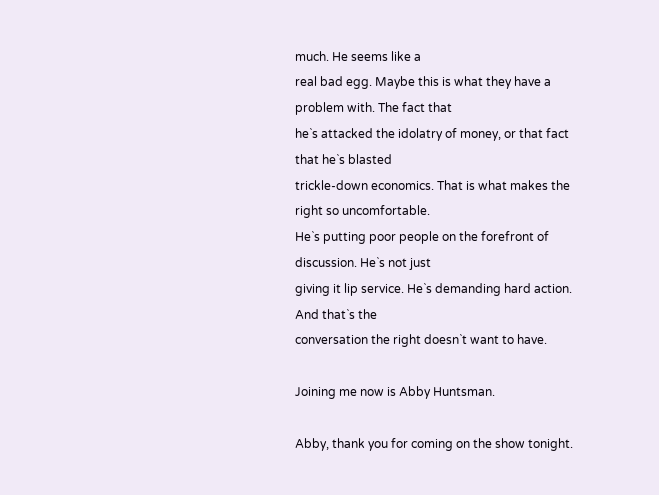much. He seems like a
real bad egg. Maybe this is what they have a problem with. The fact that
he`s attacked the idolatry of money, or that fact that he`s blasted
trickle-down economics. That is what makes the right so uncomfortable.
He`s putting poor people on the forefront of discussion. He`s not just
giving it lip service. He`s demanding hard action. And that`s the
conversation the right doesn`t want to have.

Joining me now is Abby Huntsman.

Abby, thank you for coming on the show tonight.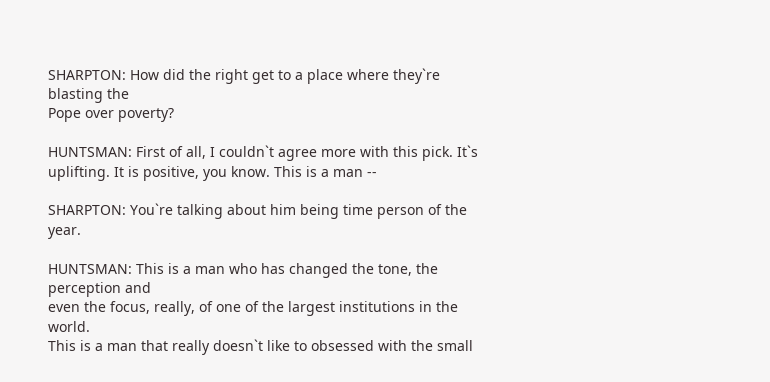SHARPTON: How did the right get to a place where they`re blasting the
Pope over poverty?

HUNTSMAN: First of all, I couldn`t agree more with this pick. It`s
uplifting. It is positive, you know. This is a man --

SHARPTON: You`re talking about him being time person of the year.

HUNTSMAN: This is a man who has changed the tone, the perception and
even the focus, really, of one of the largest institutions in the world.
This is a man that really doesn`t like to obsessed with the small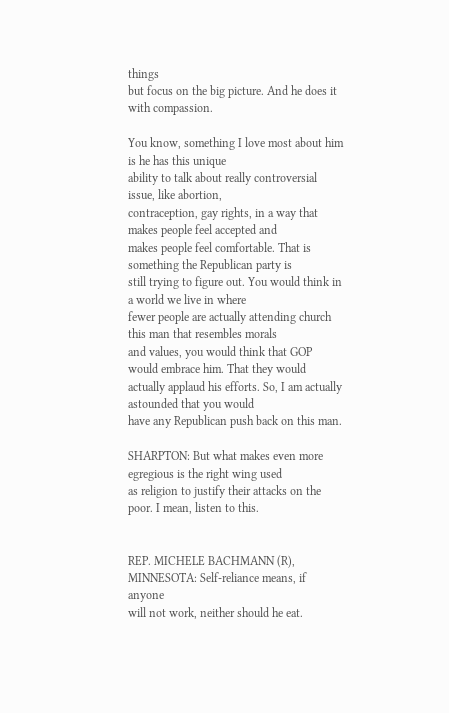things
but focus on the big picture. And he does it with compassion.

You know, something I love most about him is he has this unique
ability to talk about really controversial issue, like abortion,
contraception, gay rights, in a way that makes people feel accepted and
makes people feel comfortable. That is something the Republican party is
still trying to figure out. You would think in a world we live in where
fewer people are actually attending church this man that resembles morals
and values, you would think that GOP would embrace him. That they would
actually applaud his efforts. So, I am actually astounded that you would
have any Republican push back on this man.

SHARPTON: But what makes even more egregious is the right wing used
as religion to justify their attacks on the poor. I mean, listen to this.


REP. MICHELE BACHMANN (R), MINNESOTA: Self-reliance means, if anyone
will not work, neither should he eat.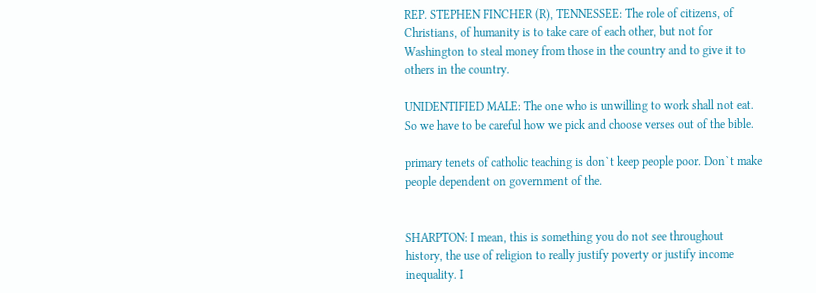REP. STEPHEN FINCHER (R), TENNESSEE: The role of citizens, of
Christians, of humanity is to take care of each other, but not for
Washington to steal money from those in the country and to give it to
others in the country.

UNIDENTIFIED MALE: The one who is unwilling to work shall not eat.
So we have to be careful how we pick and choose verses out of the bible.

primary tenets of catholic teaching is don`t keep people poor. Don`t make
people dependent on government of the.


SHARPTON: I mean, this is something you do not see throughout
history, the use of religion to really justify poverty or justify income
inequality. I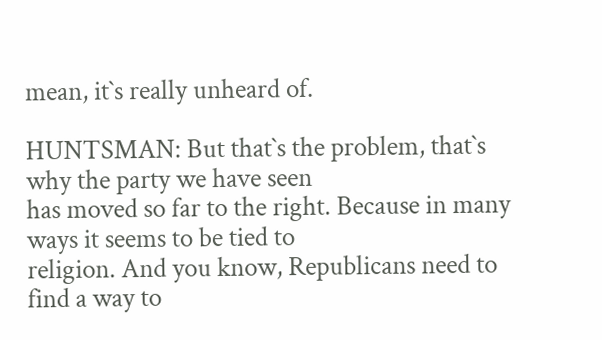mean, it`s really unheard of.

HUNTSMAN: But that`s the problem, that`s why the party we have seen
has moved so far to the right. Because in many ways it seems to be tied to
religion. And you know, Republicans need to find a way to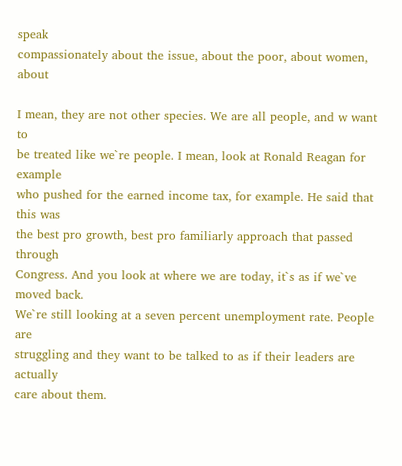speak
compassionately about the issue, about the poor, about women, about

I mean, they are not other species. We are all people, and w want to
be treated like we`re people. I mean, look at Ronald Reagan for example
who pushed for the earned income tax, for example. He said that this was
the best pro growth, best pro familiarly approach that passed through
Congress. And you look at where we are today, it`s as if we`ve moved back.
We`re still looking at a seven percent unemployment rate. People are
struggling and they want to be talked to as if their leaders are actually
care about them.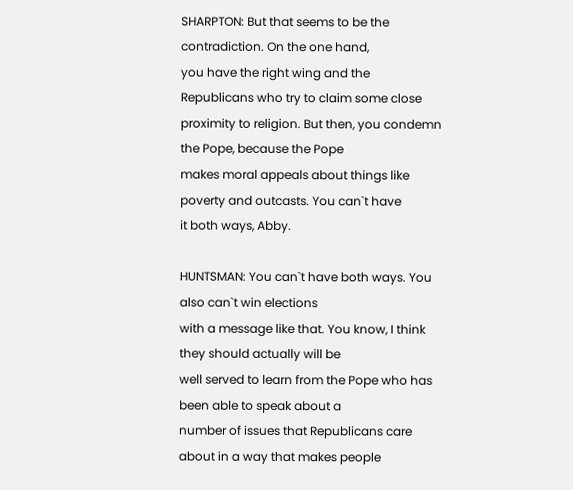SHARPTON: But that seems to be the contradiction. On the one hand,
you have the right wing and the Republicans who try to claim some close
proximity to religion. But then, you condemn the Pope, because the Pope
makes moral appeals about things like poverty and outcasts. You can`t have
it both ways, Abby.

HUNTSMAN: You can`t have both ways. You also can`t win elections
with a message like that. You know, I think they should actually will be
well served to learn from the Pope who has been able to speak about a
number of issues that Republicans care about in a way that makes people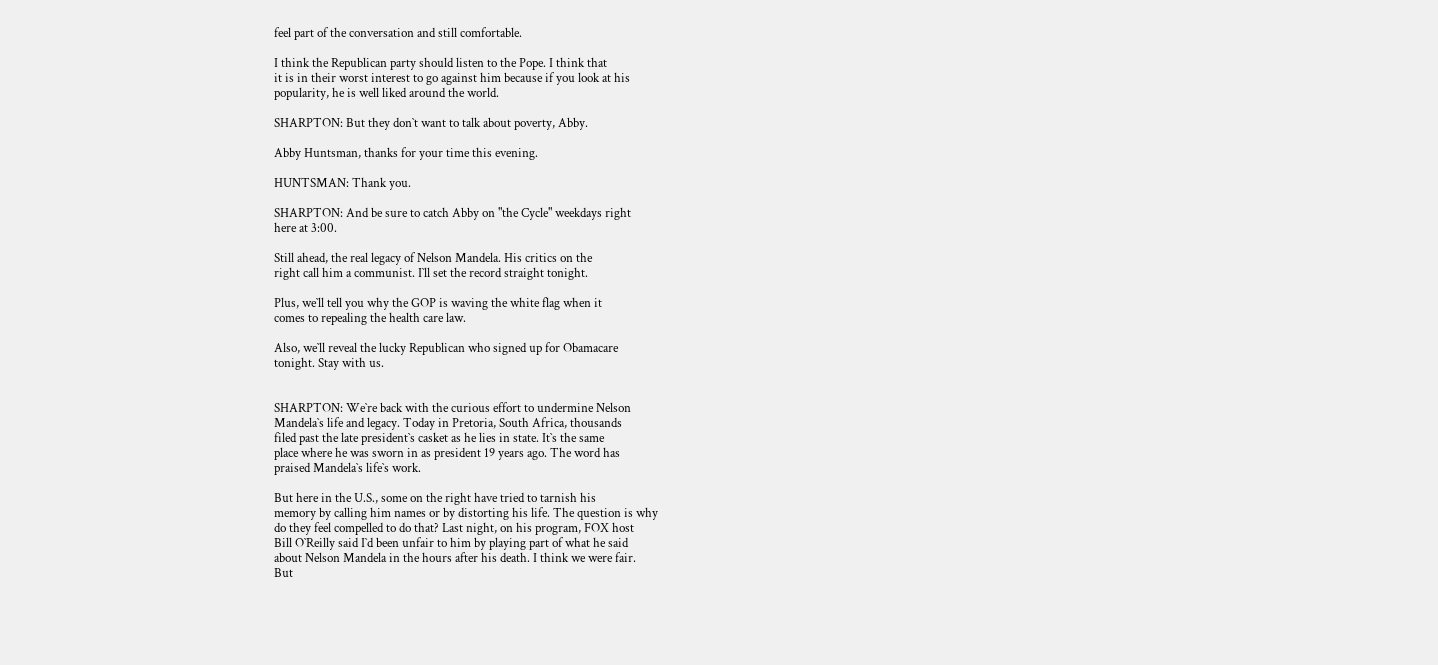feel part of the conversation and still comfortable.

I think the Republican party should listen to the Pope. I think that
it is in their worst interest to go against him because if you look at his
popularity, he is well liked around the world.

SHARPTON: But they don`t want to talk about poverty, Abby.

Abby Huntsman, thanks for your time this evening.

HUNTSMAN: Thank you.

SHARPTON: And be sure to catch Abby on "the Cycle" weekdays right
here at 3:00.

Still ahead, the real legacy of Nelson Mandela. His critics on the
right call him a communist. I`ll set the record straight tonight.

Plus, we`ll tell you why the GOP is waving the white flag when it
comes to repealing the health care law.

Also, we`ll reveal the lucky Republican who signed up for Obamacare
tonight. Stay with us.


SHARPTON: We`re back with the curious effort to undermine Nelson
Mandela`s life and legacy. Today in Pretoria, South Africa, thousands
filed past the late president`s casket as he lies in state. It`s the same
place where he was sworn in as president 19 years ago. The word has
praised Mandela`s life`s work.

But here in the U.S., some on the right have tried to tarnish his
memory by calling him names or by distorting his life. The question is why
do they feel compelled to do that? Last night, on his program, FOX host
Bill O`Reilly said I`d been unfair to him by playing part of what he said
about Nelson Mandela in the hours after his death. I think we were fair.
But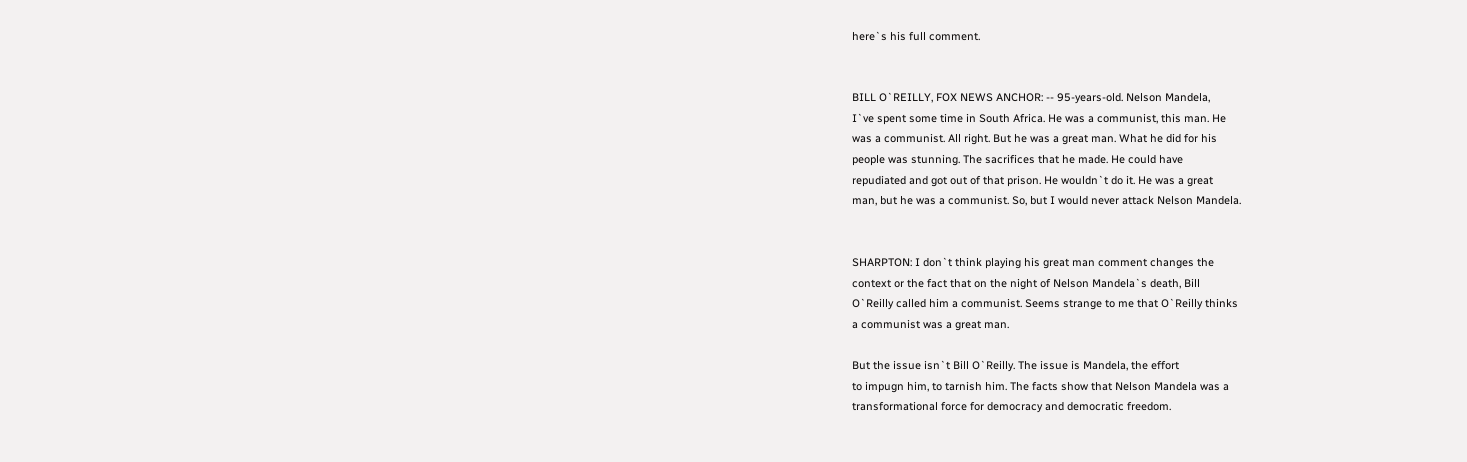here`s his full comment.


BILL O`REILLY, FOX NEWS ANCHOR: -- 95-years-old. Nelson Mandela,
I`ve spent some time in South Africa. He was a communist, this man. He
was a communist. All right. But he was a great man. What he did for his
people was stunning. The sacrifices that he made. He could have
repudiated and got out of that prison. He wouldn`t do it. He was a great
man, but he was a communist. So, but I would never attack Nelson Mandela.


SHARPTON: I don`t think playing his great man comment changes the
context or the fact that on the night of Nelson Mandela`s death, Bill
O`Reilly called him a communist. Seems strange to me that O`Reilly thinks
a communist was a great man.

But the issue isn`t Bill O`Reilly. The issue is Mandela, the effort
to impugn him, to tarnish him. The facts show that Nelson Mandela was a
transformational force for democracy and democratic freedom.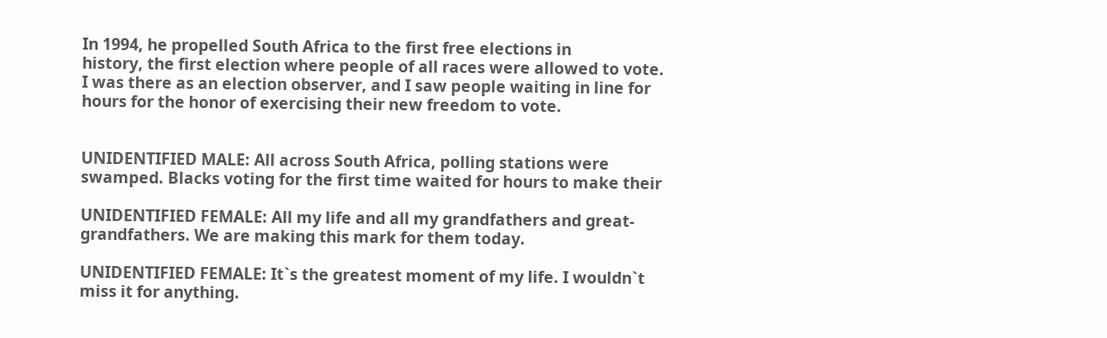In 1994, he propelled South Africa to the first free elections in
history, the first election where people of all races were allowed to vote.
I was there as an election observer, and I saw people waiting in line for
hours for the honor of exercising their new freedom to vote.


UNIDENTIFIED MALE: All across South Africa, polling stations were
swamped. Blacks voting for the first time waited for hours to make their

UNIDENTIFIED FEMALE: All my life and all my grandfathers and great-
grandfathers. We are making this mark for them today.

UNIDENTIFIED FEMALE: It`s the greatest moment of my life. I wouldn`t
miss it for anything.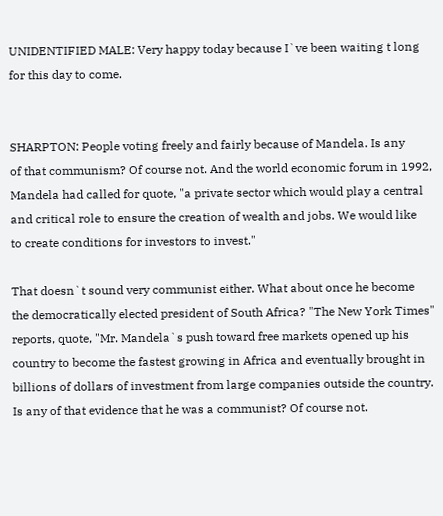UNIDENTIFIED MALE: Very happy today because I`ve been waiting t long
for this day to come.


SHARPTON: People voting freely and fairly because of Mandela. Is any
of that communism? Of course not. And the world economic forum in 1992,
Mandela had called for quote, "a private sector which would play a central
and critical role to ensure the creation of wealth and jobs. We would like
to create conditions for investors to invest."

That doesn`t sound very communist either. What about once he become
the democratically elected president of South Africa? "The New York Times"
reports, quote, "Mr. Mandela`s push toward free markets opened up his
country to become the fastest growing in Africa and eventually brought in
billions of dollars of investment from large companies outside the country.
Is any of that evidence that he was a communist? Of course not.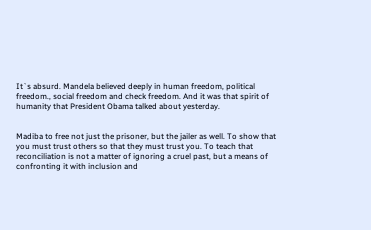It`s absurd. Mandela believed deeply in human freedom, political
freedom., social freedom and check freedom. And it was that spirit of
humanity that President Obama talked about yesterday.


Madiba to free not just the prisoner, but the jailer as well. To show that
you must trust others so that they must trust you. To teach that
reconciliation is not a matter of ignoring a cruel past, but a means of
confronting it with inclusion and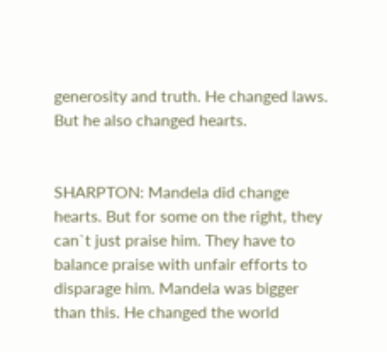generosity and truth. He changed laws.
But he also changed hearts.


SHARPTON: Mandela did change hearts. But for some on the right, they
can`t just praise him. They have to balance praise with unfair efforts to
disparage him. Mandela was bigger than this. He changed the world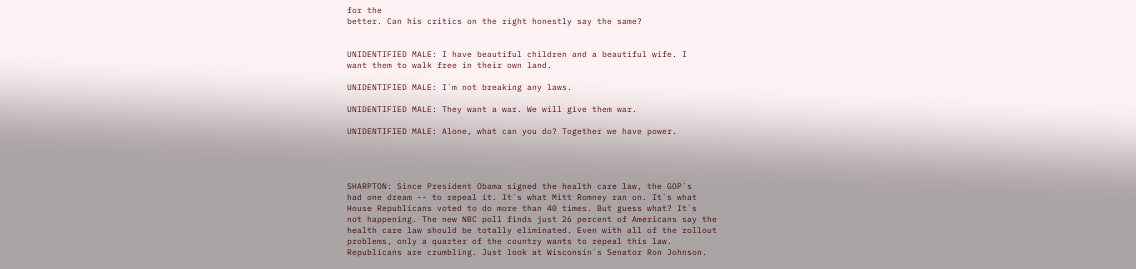for the
better. Can his critics on the right honestly say the same?


UNIDENTIFIED MALE: I have beautiful children and a beautiful wife. I
want them to walk free in their own land.

UNIDENTIFIED MALE: I`m not breaking any laws.

UNIDENTIFIED MALE: They want a war. We will give them war.

UNIDENTIFIED MALE: Alone, what can you do? Together we have power.




SHARPTON: Since President Obama signed the health care law, the GOP`s
had one dream -- to repeal it. It`s what Mitt Romney ran on. It`s what
House Republicans voted to do more than 40 times. But guess what? It`s
not happening. The new NBC poll finds just 26 percent of Americans say the
health care law should be totally eliminated. Even with all of the rollout
problems, only a quarter of the country wants to repeal this law.
Republicans are crumbling. Just look at Wisconsin`s Senator Ron Johnson.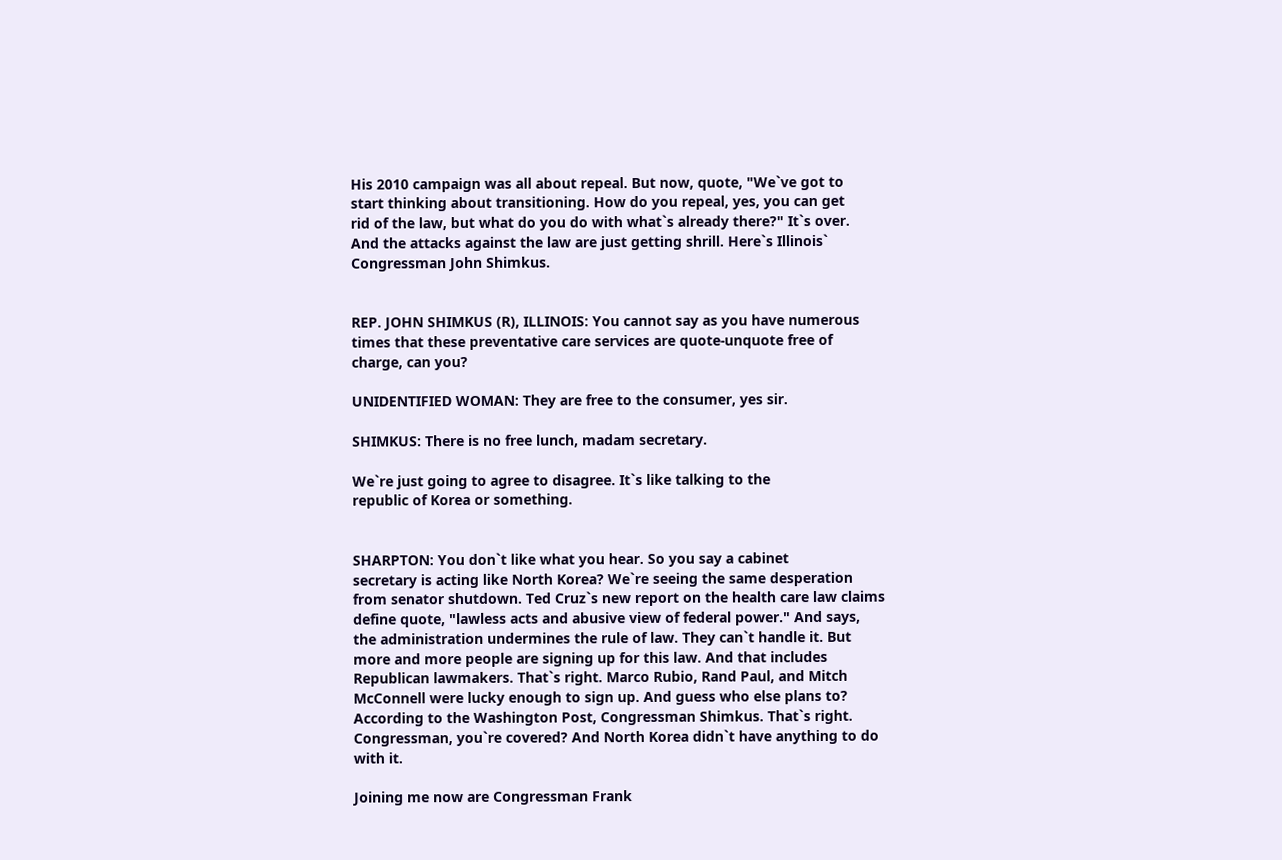His 2010 campaign was all about repeal. But now, quote, "We`ve got to
start thinking about transitioning. How do you repeal, yes, you can get
rid of the law, but what do you do with what`s already there?" It`s over.
And the attacks against the law are just getting shrill. Here`s Illinois`
Congressman John Shimkus.


REP. JOHN SHIMKUS (R), ILLINOIS: You cannot say as you have numerous
times that these preventative care services are quote-unquote free of
charge, can you?

UNIDENTIFIED WOMAN: They are free to the consumer, yes sir.

SHIMKUS: There is no free lunch, madam secretary.

We`re just going to agree to disagree. It`s like talking to the
republic of Korea or something.


SHARPTON: You don`t like what you hear. So you say a cabinet
secretary is acting like North Korea? We`re seeing the same desperation
from senator shutdown. Ted Cruz`s new report on the health care law claims
define quote, "lawless acts and abusive view of federal power." And says,
the administration undermines the rule of law. They can`t handle it. But
more and more people are signing up for this law. And that includes
Republican lawmakers. That`s right. Marco Rubio, Rand Paul, and Mitch
McConnell were lucky enough to sign up. And guess who else plans to?
According to the Washington Post, Congressman Shimkus. That`s right.
Congressman, you`re covered? And North Korea didn`t have anything to do
with it.

Joining me now are Congressman Frank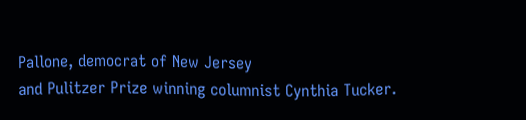Pallone, democrat of New Jersey
and Pulitzer Prize winning columnist Cynthia Tucker.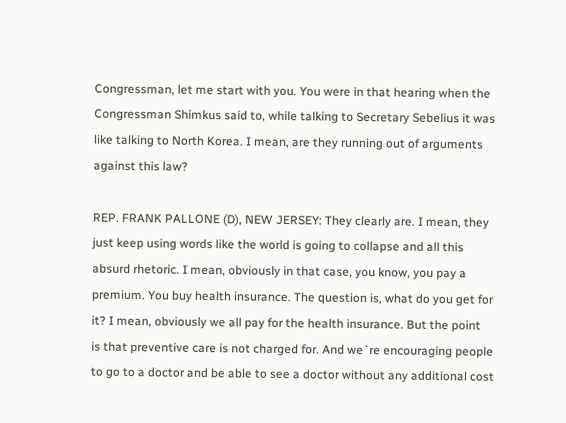Congressman, let me start with you. You were in that hearing when the
Congressman Shimkus said to, while talking to Secretary Sebelius it was
like talking to North Korea. I mean, are they running out of arguments
against this law?

REP. FRANK PALLONE (D), NEW JERSEY: They clearly are. I mean, they
just keep using words like the world is going to collapse and all this
absurd rhetoric. I mean, obviously in that case, you know, you pay a
premium. You buy health insurance. The question is, what do you get for
it? I mean, obviously we all pay for the health insurance. But the point
is that preventive care is not charged for. And we`re encouraging people
to go to a doctor and be able to see a doctor without any additional cost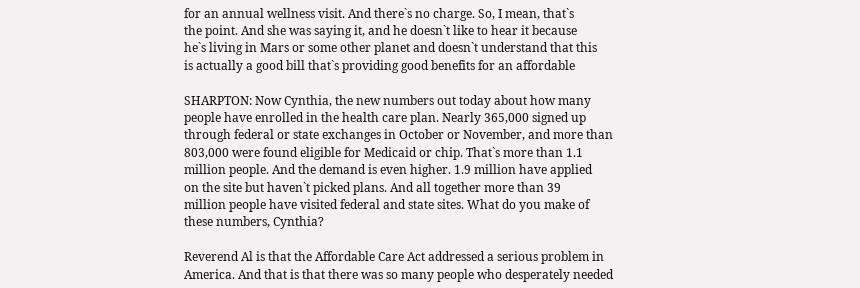for an annual wellness visit. And there`s no charge. So, I mean, that`s
the point. And she was saying it, and he doesn`t like to hear it because
he`s living in Mars or some other planet and doesn`t understand that this
is actually a good bill that`s providing good benefits for an affordable

SHARPTON: Now Cynthia, the new numbers out today about how many
people have enrolled in the health care plan. Nearly 365,000 signed up
through federal or state exchanges in October or November, and more than
803,000 were found eligible for Medicaid or chip. That`s more than 1.1
million people. And the demand is even higher. 1.9 million have applied
on the site but haven`t picked plans. And all together more than 39
million people have visited federal and state sites. What do you make of
these numbers, Cynthia?

Reverend Al is that the Affordable Care Act addressed a serious problem in
America. And that is that there was so many people who desperately needed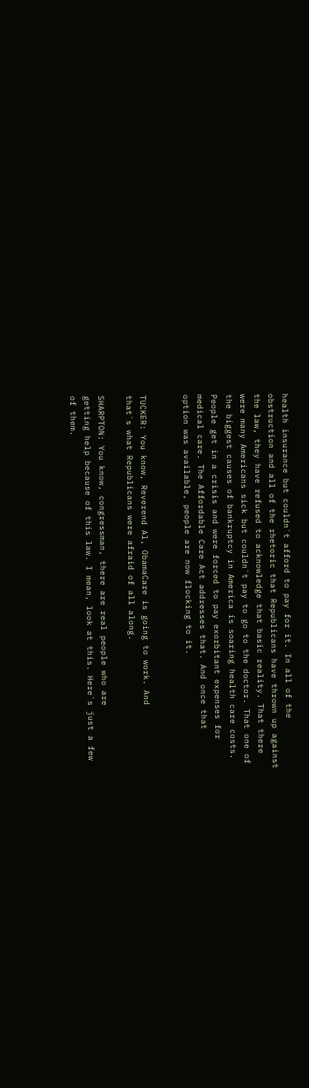health insurance but couldn`t afford to pay for it. In all of the
obstruction and all of the rhetoric that Republicans have thrown up against
the law, they have refused to acknowledge that basic reality. That there
were many Americans sick but couldn`t pay to go to the doctor. That one of
the biggest causes of bankruptcy in America is soaring health care costs.
People get in a crisis and were forced to pay exorbitant expenses for
medical care. The Affordable Care Act addresses that. And once that
option was available, people are now flocking to it.


TUCKER: You know, Reverend Al, ObamaCare is going to work. And
that`s what Republicans were afraid of all along.

SHARPTON: You know, congressman, there are real people who are
getting help because of this law. I mean, look at this. Here`s just a few
of them.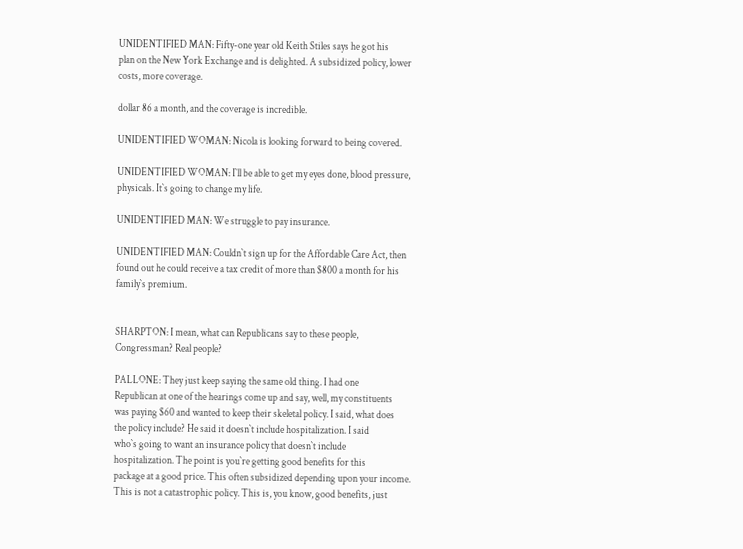UNIDENTIFIED MAN: Fifty-one year old Keith Stiles says he got his
plan on the New York Exchange and is delighted. A subsidized policy, lower
costs, more coverage.

dollar 86 a month, and the coverage is incredible.

UNIDENTIFIED WOMAN: Nicola is looking forward to being covered.

UNIDENTIFIED WOMAN: I`ll be able to get my eyes done, blood pressure,
physicals. It`s going to change my life.

UNIDENTIFIED MAN: We struggle to pay insurance.

UNIDENTIFIED MAN: Couldn`t sign up for the Affordable Care Act, then
found out he could receive a tax credit of more than $800 a month for his
family`s premium.


SHARPTON: I mean, what can Republicans say to these people,
Congressman? Real people?

PALLONE: They just keep saying the same old thing. I had one
Republican at one of the hearings come up and say, well, my constituents
was paying $60 and wanted to keep their skeletal policy. I said, what does
the policy include? He said it doesn`t include hospitalization. I said
who`s going to want an insurance policy that doesn`t include
hospitalization. The point is you`re getting good benefits for this
package at a good price. This often subsidized depending upon your income.
This is not a catastrophic policy. This is, you know, good benefits, just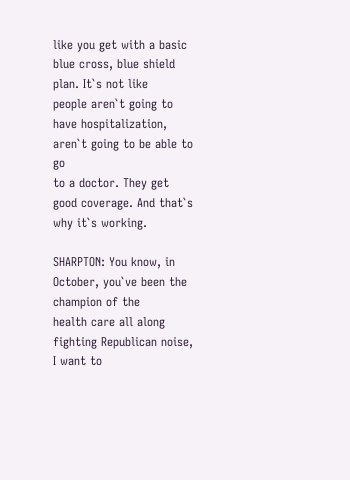like you get with a basic blue cross, blue shield plan. It`s not like
people aren`t going to have hospitalization, aren`t going to be able to go
to a doctor. They get good coverage. And that`s why it`s working.

SHARPTON: You know, in October, you`ve been the champion of the
health care all along fighting Republican noise, I want to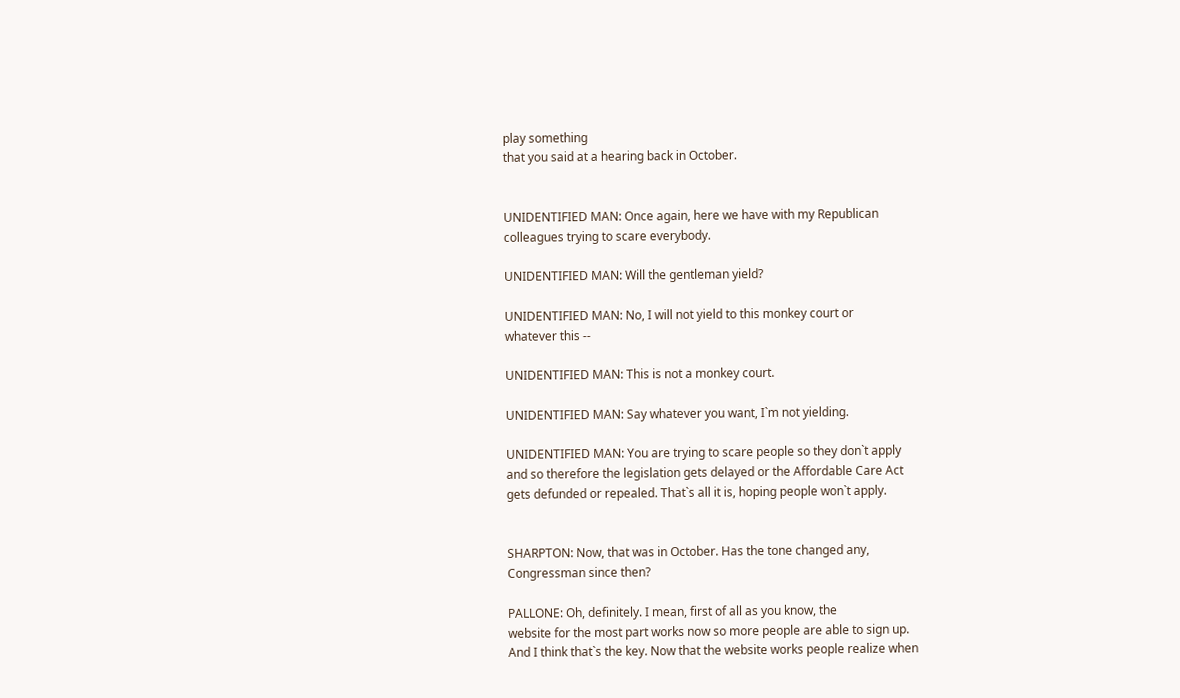play something
that you said at a hearing back in October.


UNIDENTIFIED MAN: Once again, here we have with my Republican
colleagues trying to scare everybody.

UNIDENTIFIED MAN: Will the gentleman yield?

UNIDENTIFIED MAN: No, I will not yield to this monkey court or
whatever this --

UNIDENTIFIED MAN: This is not a monkey court.

UNIDENTIFIED MAN: Say whatever you want, I`m not yielding.

UNIDENTIFIED MAN: You are trying to scare people so they don`t apply
and so therefore the legislation gets delayed or the Affordable Care Act
gets defunded or repealed. That`s all it is, hoping people won`t apply.


SHARPTON: Now, that was in October. Has the tone changed any,
Congressman since then?

PALLONE: Oh, definitely. I mean, first of all as you know, the
website for the most part works now so more people are able to sign up.
And I think that`s the key. Now that the website works people realize when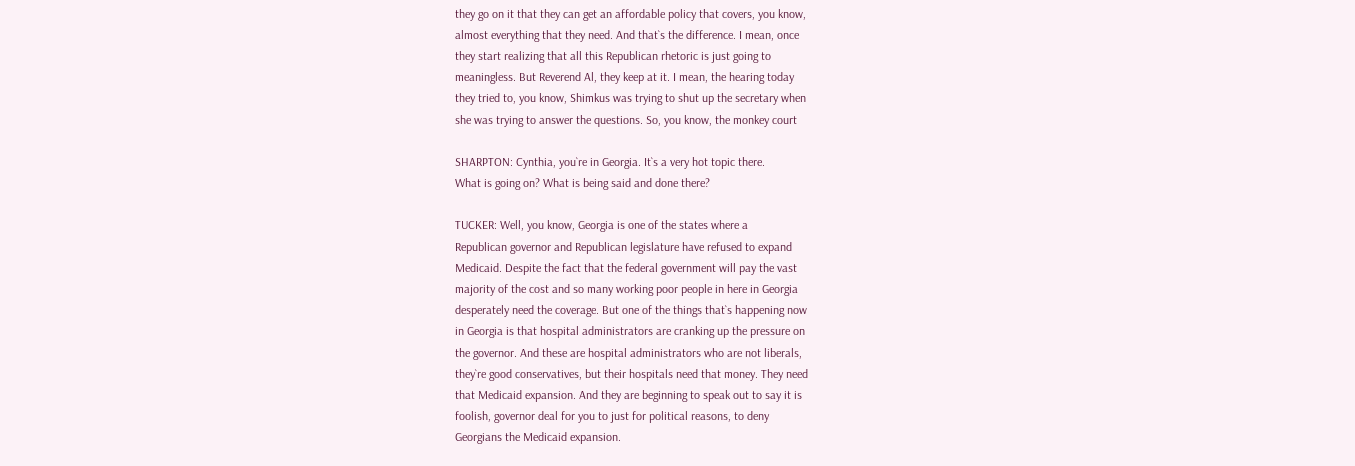they go on it that they can get an affordable policy that covers, you know,
almost everything that they need. And that`s the difference. I mean, once
they start realizing that all this Republican rhetoric is just going to
meaningless. But Reverend Al, they keep at it. I mean, the hearing today
they tried to, you know, Shimkus was trying to shut up the secretary when
she was trying to answer the questions. So, you know, the monkey court

SHARPTON: Cynthia, you`re in Georgia. It`s a very hot topic there.
What is going on? What is being said and done there?

TUCKER: Well, you know, Georgia is one of the states where a
Republican governor and Republican legislature have refused to expand
Medicaid. Despite the fact that the federal government will pay the vast
majority of the cost and so many working poor people in here in Georgia
desperately need the coverage. But one of the things that`s happening now
in Georgia is that hospital administrators are cranking up the pressure on
the governor. And these are hospital administrators who are not liberals,
they`re good conservatives, but their hospitals need that money. They need
that Medicaid expansion. And they are beginning to speak out to say it is
foolish, governor deal for you to just for political reasons, to deny
Georgians the Medicaid expansion.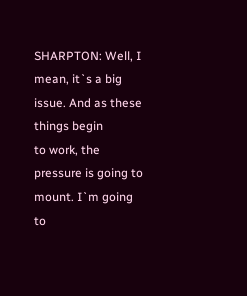SHARPTON: Well, I mean, it`s a big issue. And as these things begin
to work, the pressure is going to mount. I`m going to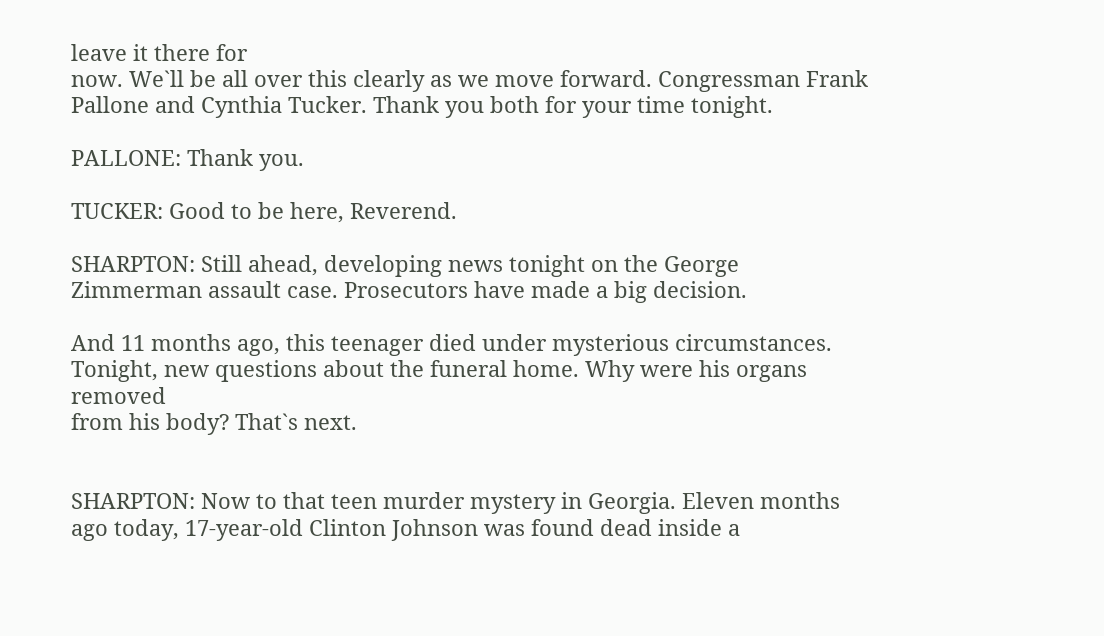leave it there for
now. We`ll be all over this clearly as we move forward. Congressman Frank
Pallone and Cynthia Tucker. Thank you both for your time tonight.

PALLONE: Thank you.

TUCKER: Good to be here, Reverend.

SHARPTON: Still ahead, developing news tonight on the George
Zimmerman assault case. Prosecutors have made a big decision.

And 11 months ago, this teenager died under mysterious circumstances.
Tonight, new questions about the funeral home. Why were his organs removed
from his body? That`s next.


SHARPTON: Now to that teen murder mystery in Georgia. Eleven months
ago today, 17-year-old Clinton Johnson was found dead inside a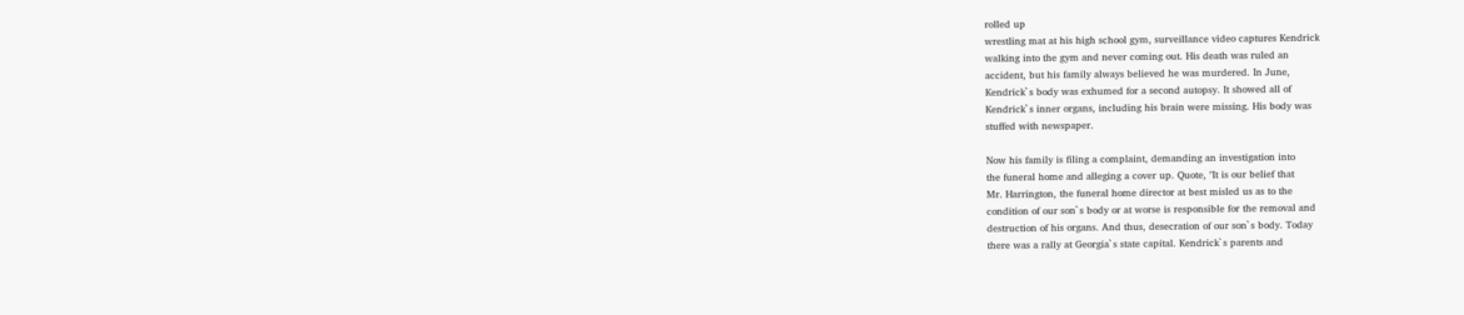rolled up
wrestling mat at his high school gym, surveillance video captures Kendrick
walking into the gym and never coming out. His death was ruled an
accident, but his family always believed he was murdered. In June,
Kendrick`s body was exhumed for a second autopsy. It showed all of
Kendrick`s inner organs, including his brain were missing. His body was
stuffed with newspaper.

Now his family is filing a complaint, demanding an investigation into
the funeral home and alleging a cover up. Quote, "It is our belief that
Mr. Harrington, the funeral home director at best misled us as to the
condition of our son`s body or at worse is responsible for the removal and
destruction of his organs. And thus, desecration of our son`s body. Today
there was a rally at Georgia`s state capital. Kendrick`s parents and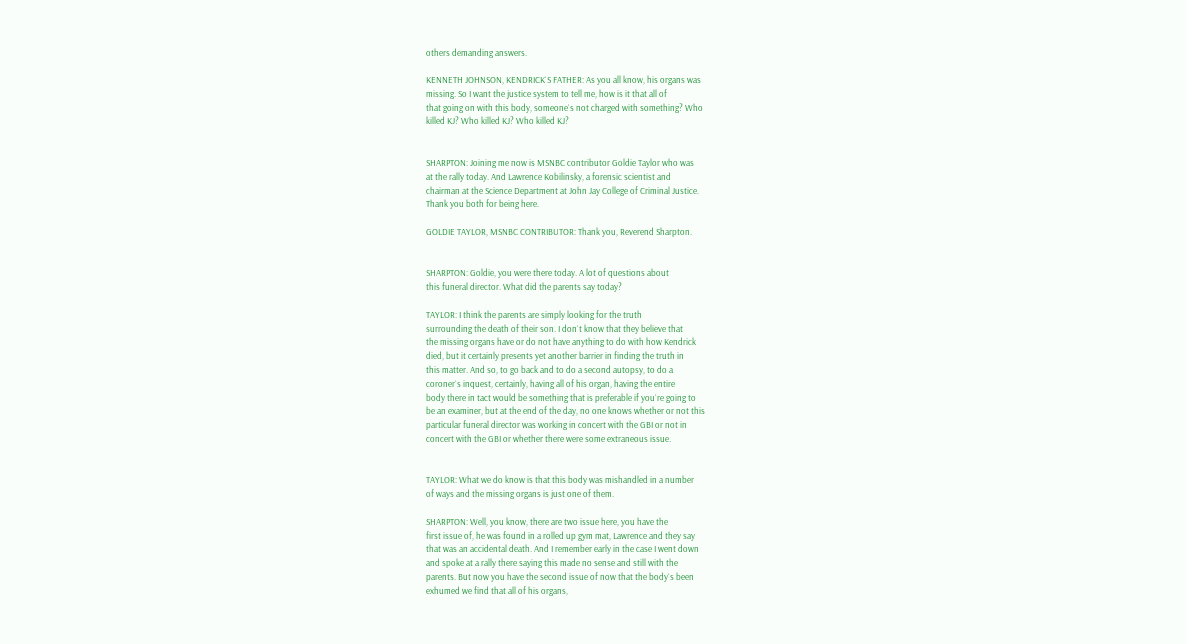others demanding answers.

KENNETH JOHNSON, KENDRICK`S FATHER: As you all know, his organs was
missing. So I want the justice system to tell me, how is it that all of
that going on with this body, someone`s not charged with something? Who
killed KJ? Who killed KJ? Who killed KJ?


SHARPTON: Joining me now is MSNBC contributor Goldie Taylor who was
at the rally today. And Lawrence Kobilinsky, a forensic scientist and
chairman at the Science Department at John Jay College of Criminal Justice.
Thank you both for being here.

GOLDIE TAYLOR, MSNBC CONTRIBUTOR: Thank you, Reverend Sharpton.


SHARPTON: Goldie, you were there today. A lot of questions about
this funeral director. What did the parents say today?

TAYLOR: I think the parents are simply looking for the truth
surrounding the death of their son. I don`t know that they believe that
the missing organs have or do not have anything to do with how Kendrick
died, but it certainly presents yet another barrier in finding the truth in
this matter. And so, to go back and to do a second autopsy, to do a
coroner`s inquest, certainly, having all of his organ, having the entire
body there in tact would be something that is preferable if you`re going to
be an examiner, but at the end of the day, no one knows whether or not this
particular funeral director was working in concert with the GBI or not in
concert with the GBI or whether there were some extraneous issue.


TAYLOR: What we do know is that this body was mishandled in a number
of ways and the missing organs is just one of them.

SHARPTON: Well, you know, there are two issue here, you have the
first issue of, he was found in a rolled up gym mat, Lawrence and they say
that was an accidental death. And I remember early in the case I went down
and spoke at a rally there saying this made no sense and still with the
parents. But now you have the second issue of now that the body`s been
exhumed we find that all of his organs,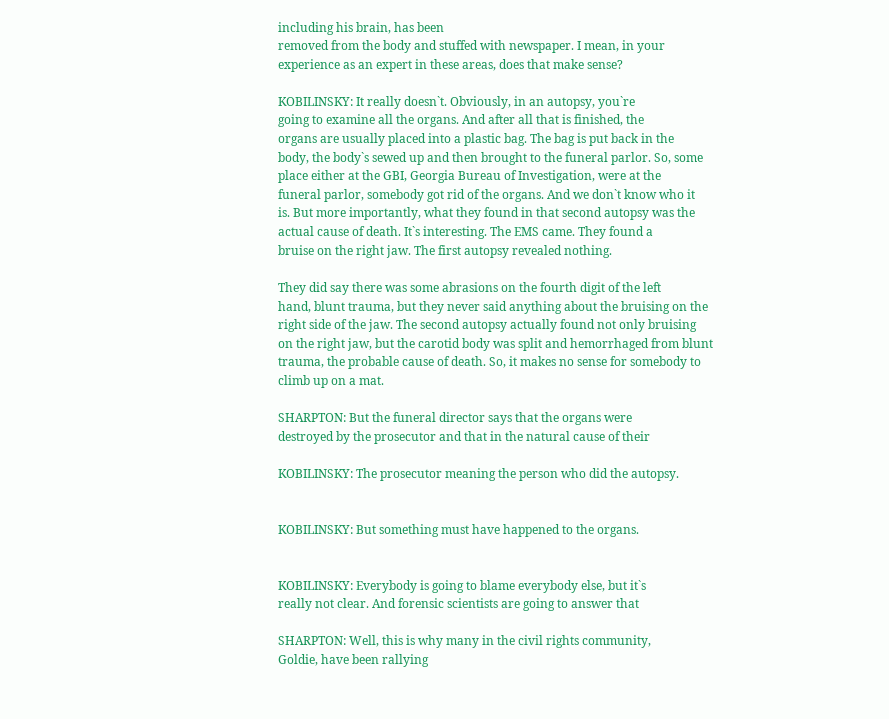including his brain, has been
removed from the body and stuffed with newspaper. I mean, in your
experience as an expert in these areas, does that make sense?

KOBILINSKY: It really doesn`t. Obviously, in an autopsy, you`re
going to examine all the organs. And after all that is finished, the
organs are usually placed into a plastic bag. The bag is put back in the
body, the body`s sewed up and then brought to the funeral parlor. So, some
place either at the GBI, Georgia Bureau of Investigation, were at the
funeral parlor, somebody got rid of the organs. And we don`t know who it
is. But more importantly, what they found in that second autopsy was the
actual cause of death. It`s interesting. The EMS came. They found a
bruise on the right jaw. The first autopsy revealed nothing.

They did say there was some abrasions on the fourth digit of the left
hand, blunt trauma, but they never said anything about the bruising on the
right side of the jaw. The second autopsy actually found not only bruising
on the right jaw, but the carotid body was split and hemorrhaged from blunt
trauma, the probable cause of death. So, it makes no sense for somebody to
climb up on a mat.

SHARPTON: But the funeral director says that the organs were
destroyed by the prosecutor and that in the natural cause of their

KOBILINSKY: The prosecutor meaning the person who did the autopsy.


KOBILINSKY: But something must have happened to the organs.


KOBILINSKY: Everybody is going to blame everybody else, but it`s
really not clear. And forensic scientists are going to answer that

SHARPTON: Well, this is why many in the civil rights community,
Goldie, have been rallying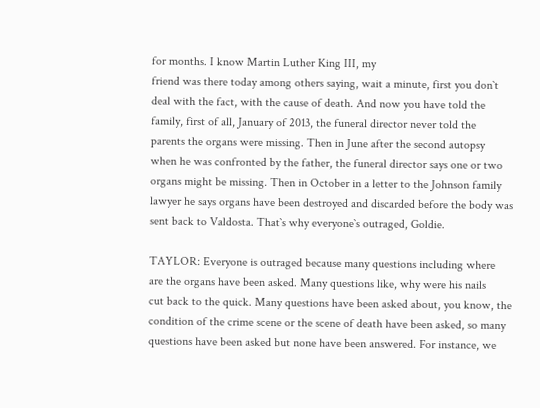for months. I know Martin Luther King III, my
friend was there today among others saying, wait a minute, first you don`t
deal with the fact, with the cause of death. And now you have told the
family, first of all, January of 2013, the funeral director never told the
parents the organs were missing. Then in June after the second autopsy
when he was confronted by the father, the funeral director says one or two
organs might be missing. Then in October in a letter to the Johnson family
lawyer he says organs have been destroyed and discarded before the body was
sent back to Valdosta. That`s why everyone`s outraged, Goldie.

TAYLOR: Everyone is outraged because many questions including where
are the organs have been asked. Many questions like, why were his nails
cut back to the quick. Many questions have been asked about, you know, the
condition of the crime scene or the scene of death have been asked, so many
questions have been asked but none have been answered. For instance, we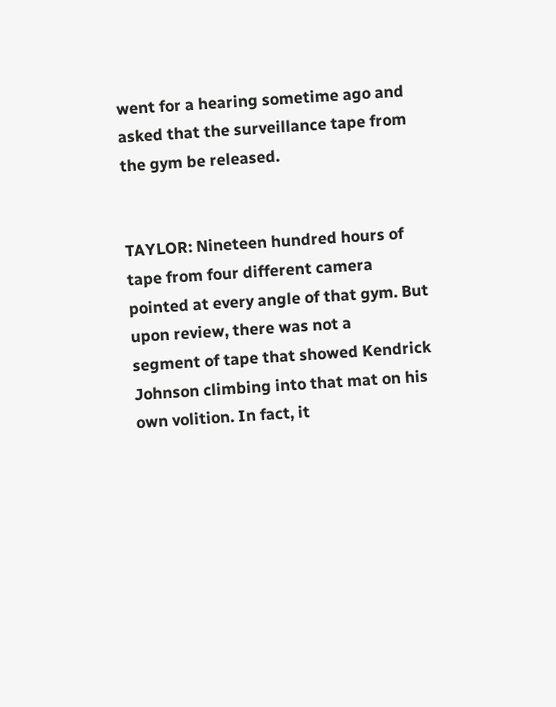went for a hearing sometime ago and asked that the surveillance tape from
the gym be released.


TAYLOR: Nineteen hundred hours of tape from four different camera
pointed at every angle of that gym. But upon review, there was not a
segment of tape that showed Kendrick Johnson climbing into that mat on his
own volition. In fact, it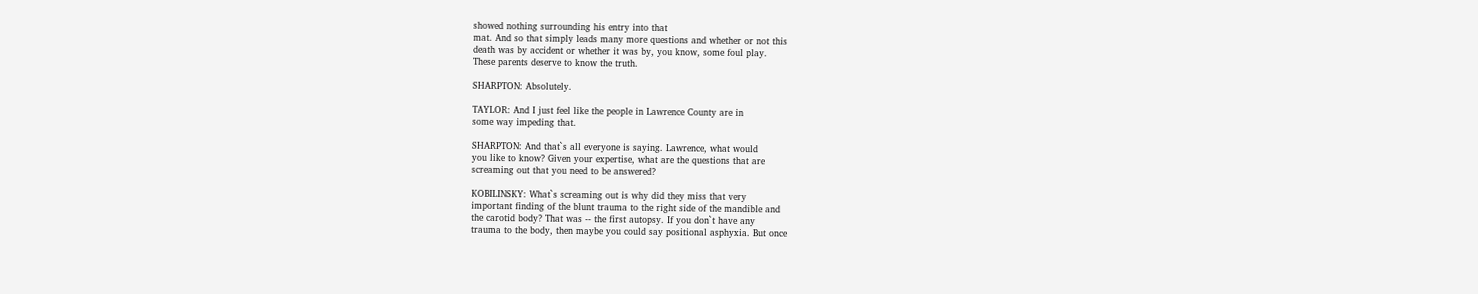showed nothing surrounding his entry into that
mat. And so that simply leads many more questions and whether or not this
death was by accident or whether it was by, you know, some foul play.
These parents deserve to know the truth.

SHARPTON: Absolutely.

TAYLOR: And I just feel like the people in Lawrence County are in
some way impeding that.

SHARPTON: And that`s all everyone is saying. Lawrence, what would
you like to know? Given your expertise, what are the questions that are
screaming out that you need to be answered?

KOBILINSKY: What`s screaming out is why did they miss that very
important finding of the blunt trauma to the right side of the mandible and
the carotid body? That was -- the first autopsy. If you don`t have any
trauma to the body, then maybe you could say positional asphyxia. But once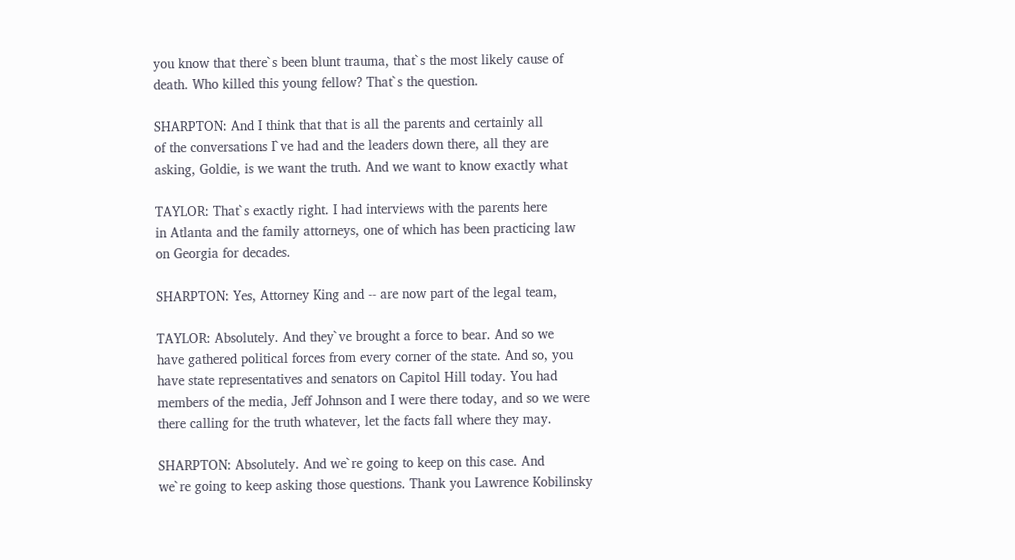you know that there`s been blunt trauma, that`s the most likely cause of
death. Who killed this young fellow? That`s the question.

SHARPTON: And I think that that is all the parents and certainly all
of the conversations I`ve had and the leaders down there, all they are
asking, Goldie, is we want the truth. And we want to know exactly what

TAYLOR: That`s exactly right. I had interviews with the parents here
in Atlanta and the family attorneys, one of which has been practicing law
on Georgia for decades.

SHARPTON: Yes, Attorney King and -- are now part of the legal team,

TAYLOR: Absolutely. And they`ve brought a force to bear. And so we
have gathered political forces from every corner of the state. And so, you
have state representatives and senators on Capitol Hill today. You had
members of the media, Jeff Johnson and I were there today, and so we were
there calling for the truth whatever, let the facts fall where they may.

SHARPTON: Absolutely. And we`re going to keep on this case. And
we`re going to keep asking those questions. Thank you Lawrence Kobilinsky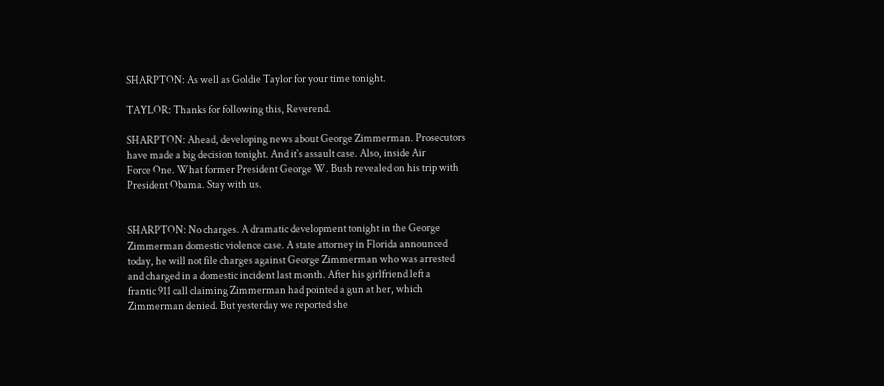SHARPTON: As well as Goldie Taylor for your time tonight.

TAYLOR: Thanks for following this, Reverend.

SHARPTON: Ahead, developing news about George Zimmerman. Prosecutors
have made a big decision tonight. And it`s assault case. Also, inside Air
Force One. What former President George W. Bush revealed on his trip with
President Obama. Stay with us.


SHARPTON: No charges. A dramatic development tonight in the George
Zimmerman domestic violence case. A state attorney in Florida announced
today, he will not file charges against George Zimmerman who was arrested
and charged in a domestic incident last month. After his girlfriend left a
frantic 911 call claiming Zimmerman had pointed a gun at her, which
Zimmerman denied. But yesterday we reported she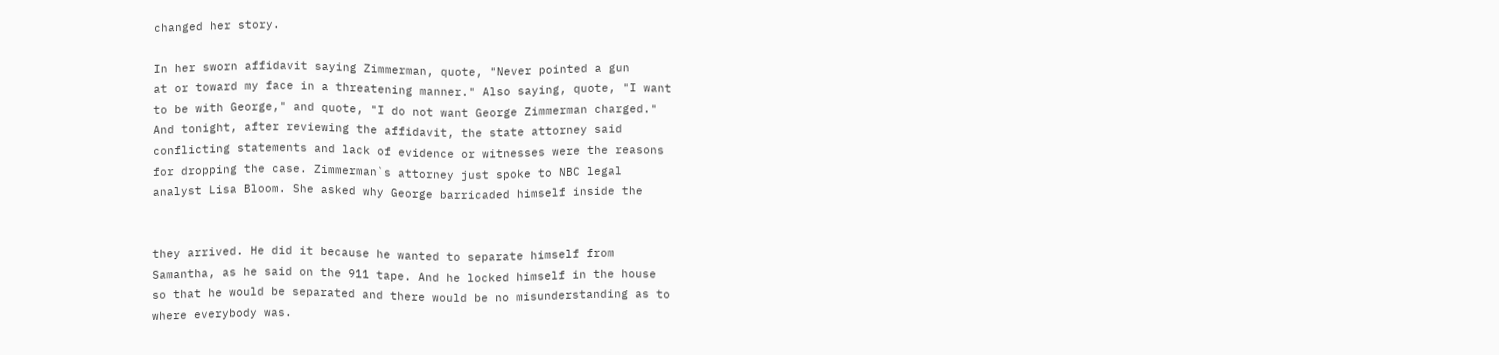changed her story.

In her sworn affidavit saying Zimmerman, quote, "Never pointed a gun
at or toward my face in a threatening manner." Also saying, quote, "I want
to be with George," and quote, "I do not want George Zimmerman charged."
And tonight, after reviewing the affidavit, the state attorney said
conflicting statements and lack of evidence or witnesses were the reasons
for dropping the case. Zimmerman`s attorney just spoke to NBC legal
analyst Lisa Bloom. She asked why George barricaded himself inside the


they arrived. He did it because he wanted to separate himself from
Samantha, as he said on the 911 tape. And he locked himself in the house
so that he would be separated and there would be no misunderstanding as to
where everybody was.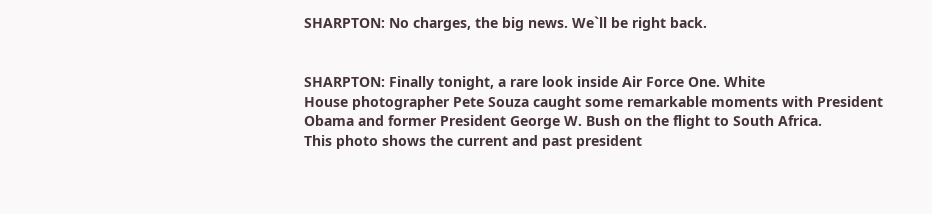SHARPTON: No charges, the big news. We`ll be right back.


SHARPTON: Finally tonight, a rare look inside Air Force One. White
House photographer Pete Souza caught some remarkable moments with President
Obama and former President George W. Bush on the flight to South Africa.
This photo shows the current and past president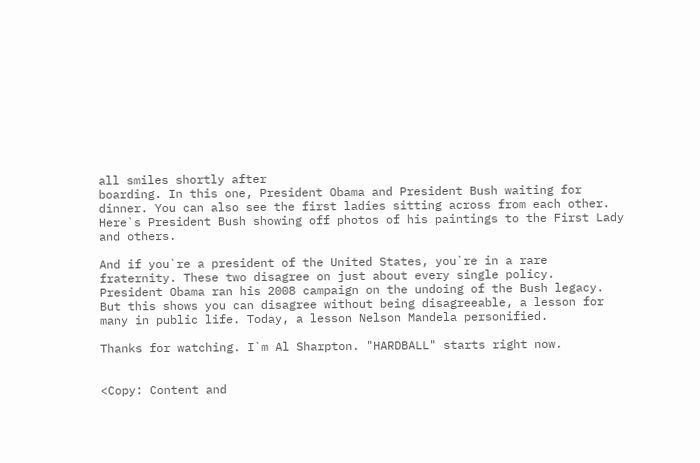all smiles shortly after
boarding. In this one, President Obama and President Bush waiting for
dinner. You can also see the first ladies sitting across from each other.
Here`s President Bush showing off photos of his paintings to the First Lady
and others.

And if you`re a president of the United States, you`re in a rare
fraternity. These two disagree on just about every single policy.
President Obama ran his 2008 campaign on the undoing of the Bush legacy.
But this shows you can disagree without being disagreeable, a lesson for
many in public life. Today, a lesson Nelson Mandela personified.

Thanks for watching. I`m Al Sharpton. "HARDBALL" starts right now.


<Copy: Content and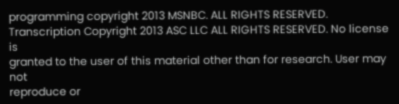programming copyright 2013 MSNBC. ALL RIGHTS RESERVED.
Transcription Copyright 2013 ASC LLC ALL RIGHTS RESERVED. No license is
granted to the user of this material other than for research. User may not
reproduce or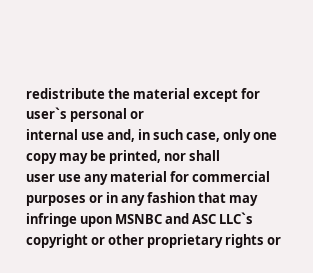redistribute the material except for user`s personal or
internal use and, in such case, only one copy may be printed, nor shall
user use any material for commercial purposes or in any fashion that may
infringe upon MSNBC and ASC LLC`s copyright or other proprietary rights or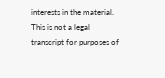interests in the material. This is not a legal transcript for purposes of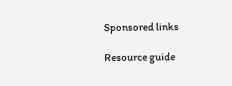Sponsored links

Resource guide